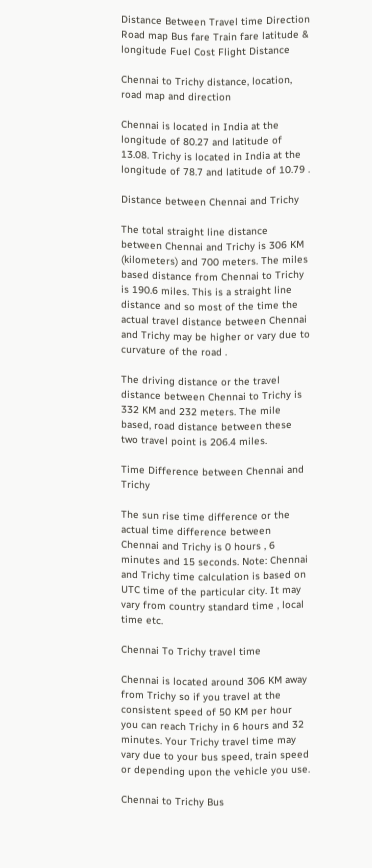Distance Between Travel time Direction Road map Bus fare Train fare latitude & longitude Fuel Cost Flight Distance

Chennai to Trichy distance, location, road map and direction

Chennai is located in India at the longitude of 80.27 and latitude of 13.08. Trichy is located in India at the longitude of 78.7 and latitude of 10.79 .

Distance between Chennai and Trichy

The total straight line distance between Chennai and Trichy is 306 KM (kilometers) and 700 meters. The miles based distance from Chennai to Trichy is 190.6 miles. This is a straight line distance and so most of the time the actual travel distance between Chennai and Trichy may be higher or vary due to curvature of the road .

The driving distance or the travel distance between Chennai to Trichy is 332 KM and 232 meters. The mile based, road distance between these two travel point is 206.4 miles.

Time Difference between Chennai and Trichy

The sun rise time difference or the actual time difference between Chennai and Trichy is 0 hours , 6 minutes and 15 seconds. Note: Chennai and Trichy time calculation is based on UTC time of the particular city. It may vary from country standard time , local time etc.

Chennai To Trichy travel time

Chennai is located around 306 KM away from Trichy so if you travel at the consistent speed of 50 KM per hour you can reach Trichy in 6 hours and 32 minutes. Your Trichy travel time may vary due to your bus speed, train speed or depending upon the vehicle you use.

Chennai to Trichy Bus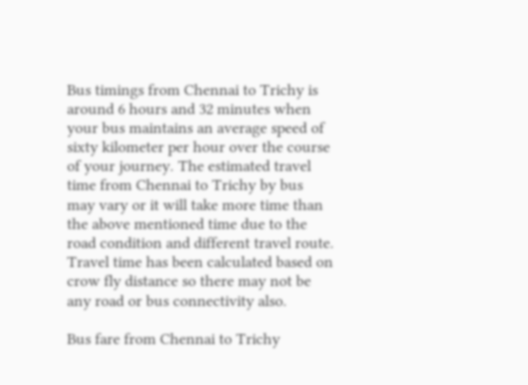Bus timings from Chennai to Trichy is around 6 hours and 32 minutes when your bus maintains an average speed of sixty kilometer per hour over the course of your journey. The estimated travel time from Chennai to Trichy by bus may vary or it will take more time than the above mentioned time due to the road condition and different travel route. Travel time has been calculated based on crow fly distance so there may not be any road or bus connectivity also.

Bus fare from Chennai to Trichy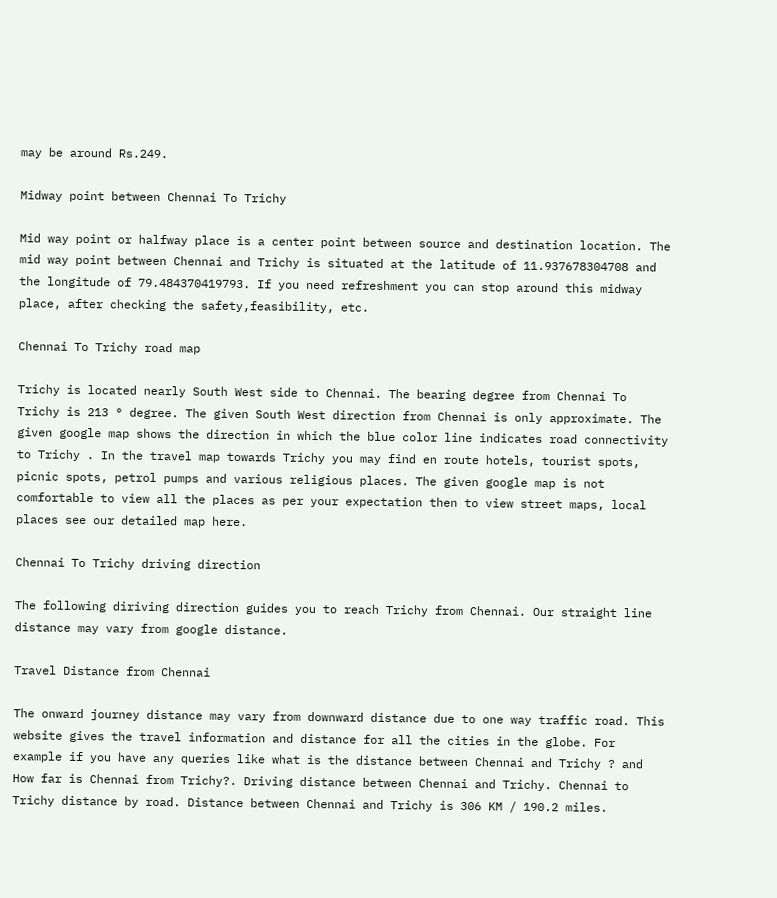may be around Rs.249.

Midway point between Chennai To Trichy

Mid way point or halfway place is a center point between source and destination location. The mid way point between Chennai and Trichy is situated at the latitude of 11.937678304708 and the longitude of 79.484370419793. If you need refreshment you can stop around this midway place, after checking the safety,feasibility, etc.

Chennai To Trichy road map

Trichy is located nearly South West side to Chennai. The bearing degree from Chennai To Trichy is 213 ° degree. The given South West direction from Chennai is only approximate. The given google map shows the direction in which the blue color line indicates road connectivity to Trichy . In the travel map towards Trichy you may find en route hotels, tourist spots, picnic spots, petrol pumps and various religious places. The given google map is not comfortable to view all the places as per your expectation then to view street maps, local places see our detailed map here.

Chennai To Trichy driving direction

The following diriving direction guides you to reach Trichy from Chennai. Our straight line distance may vary from google distance.

Travel Distance from Chennai

The onward journey distance may vary from downward distance due to one way traffic road. This website gives the travel information and distance for all the cities in the globe. For example if you have any queries like what is the distance between Chennai and Trichy ? and How far is Chennai from Trichy?. Driving distance between Chennai and Trichy. Chennai to Trichy distance by road. Distance between Chennai and Trichy is 306 KM / 190.2 miles.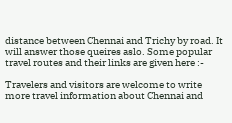distance between Chennai and Trichy by road. It will answer those queires aslo. Some popular travel routes and their links are given here :-

Travelers and visitors are welcome to write more travel information about Chennai and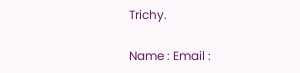Trichy.

Name : Email :